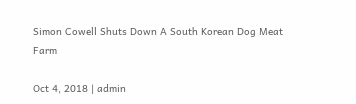Simon Cowell Shuts Down A South Korean Dog Meat Farm

Oct 4, 2018 | admin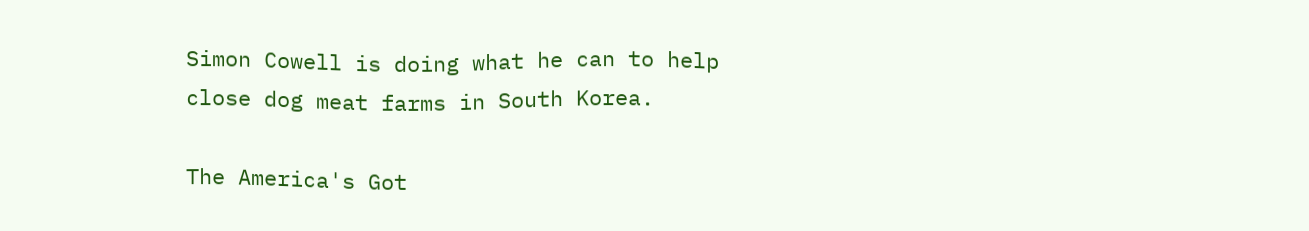Simon Cowell is doing what he can to help close dog meat farms in South Korea.

The America's Got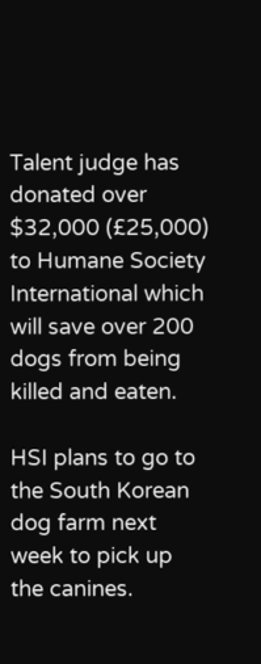Talent judge has donated over $32,000 (£25,000) to Humane Society International which will save over 200 dogs from being killed and eaten.

HSI plans to go to the South Korean dog farm next week to pick up the canines.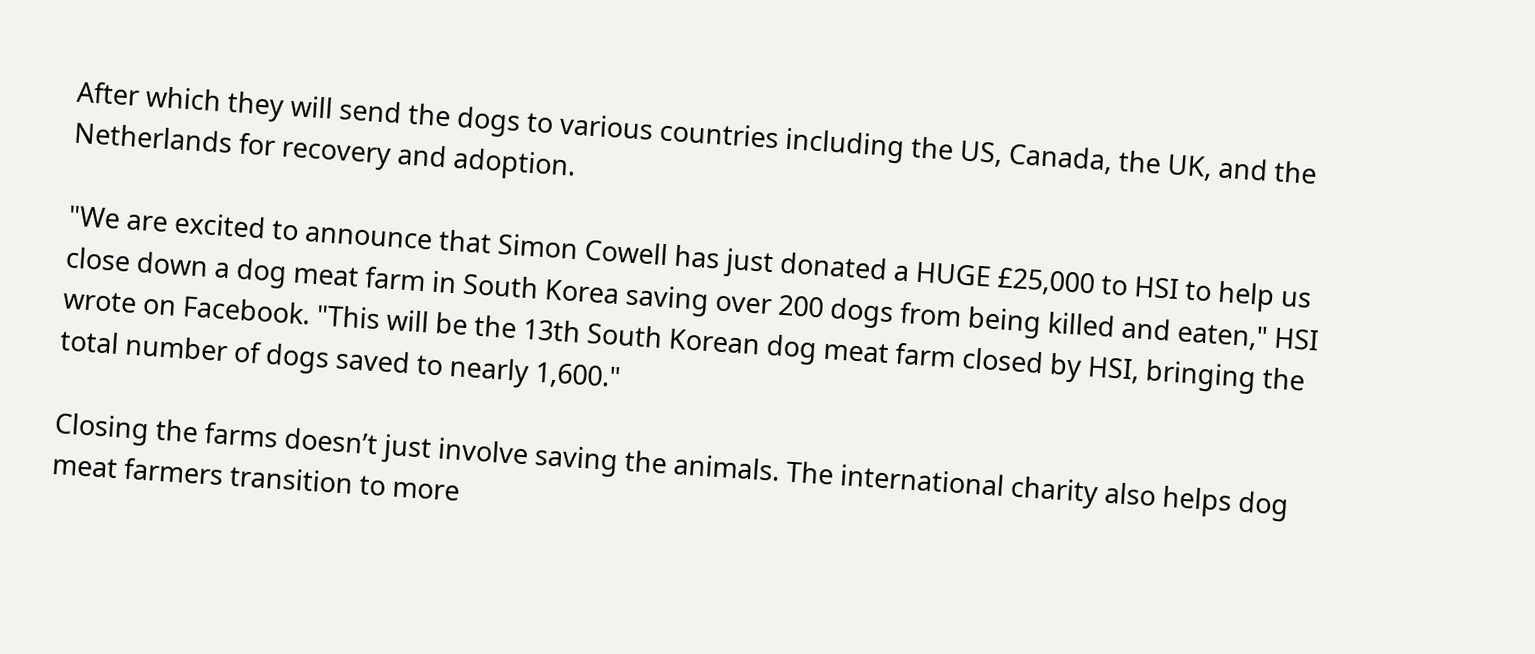After which they will send the dogs to various countries including the US, Canada, the UK, and the Netherlands for recovery and adoption.

"We are excited to announce that Simon Cowell has just donated a HUGE £25,000 to HSI to help us close down a dog meat farm in South Korea saving over 200 dogs from being killed and eaten," HSI wrote on Facebook. "This will be the 13th South Korean dog meat farm closed by HSI, bringing the total number of dogs saved to nearly 1,600."

Closing the farms doesn’t just involve saving the animals. The international charity also helps dog meat farmers transition to more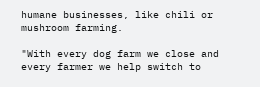humane businesses, like chili or mushroom farming.

"With every dog farm we close and every farmer we help switch to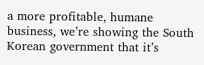a more profitable, humane business, we’re showing the South Korean government that it’s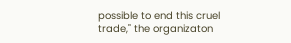possible to end this cruel trade," the organizaton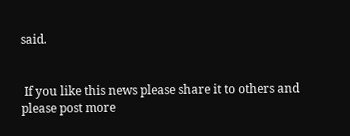said.


 If you like this news please share it to others and please post more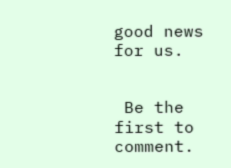good news for us.


 Be the first to comment.